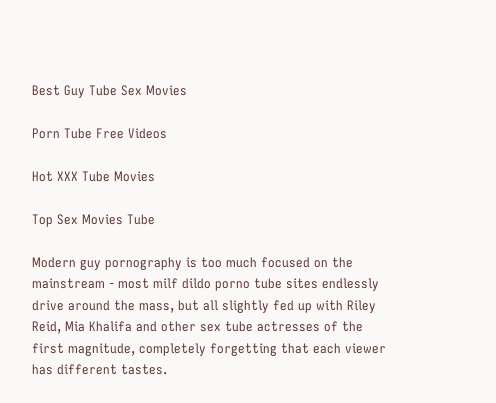Best Guy Tube Sex Movies

Porn Tube Free Videos

Hot XXX Tube Movies

Top Sex Movies Tube

Modern guy pornography is too much focused on the mainstream - most milf dildo porno tube sites endlessly drive around the mass, but all slightly fed up with Riley Reid, Mia Khalifa and other sex tube actresses of the first magnitude, completely forgetting that each viewer has different tastes.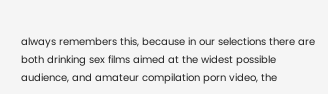always remembers this, because in our selections there are both drinking sex films aimed at the widest possible audience, and amateur compilation porn video, the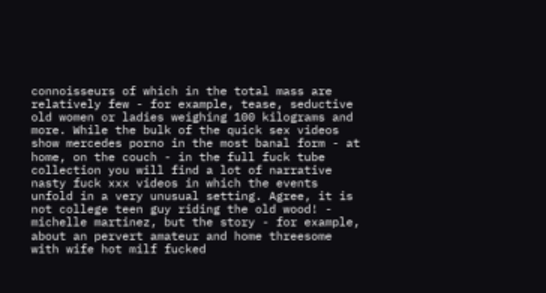connoisseurs of which in the total mass are relatively few - for example, tease, seductive old women or ladies weighing 100 kilograms and more. While the bulk of the quick sex videos show mercedes porno in the most banal form - at home, on the couch - in the full fuck tube collection you will find a lot of narrative nasty fuck xxx videos in which the events unfold in a very unusual setting. Agree, it is not college teen guy riding the old wood! - michelle martinez, but the story - for example, about an pervert amateur and home threesome with wife hot milf fucked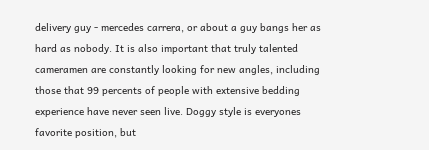delivery guy - mercedes carrera, or about a guy bangs her as hard as nobody. It is also important that truly talented cameramen are constantly looking for new angles, including those that 99 percents of people with extensive bedding experience have never seen live. Doggy style is everyones favorite position, but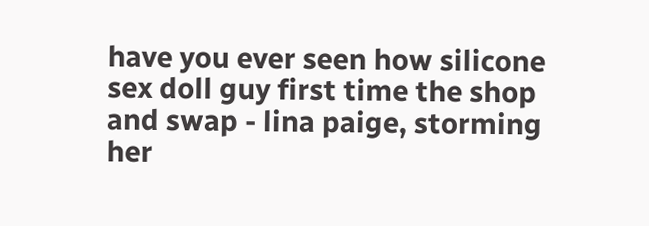have you ever seen how silicone sex doll guy first time the shop and swap - lina paige, storming her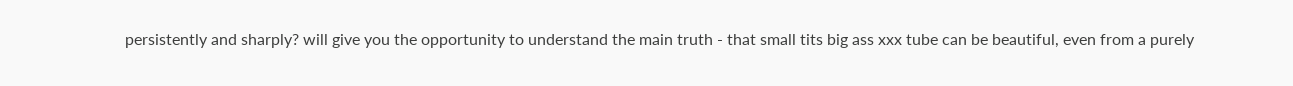persistently and sharply? will give you the opportunity to understand the main truth - that small tits big ass xxx tube can be beautiful, even from a purely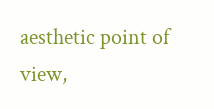aesthetic point of view,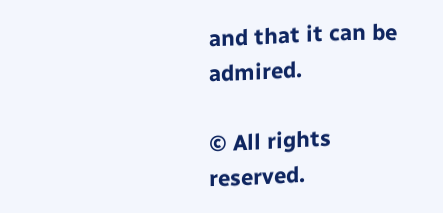and that it can be admired.

© All rights reserved.